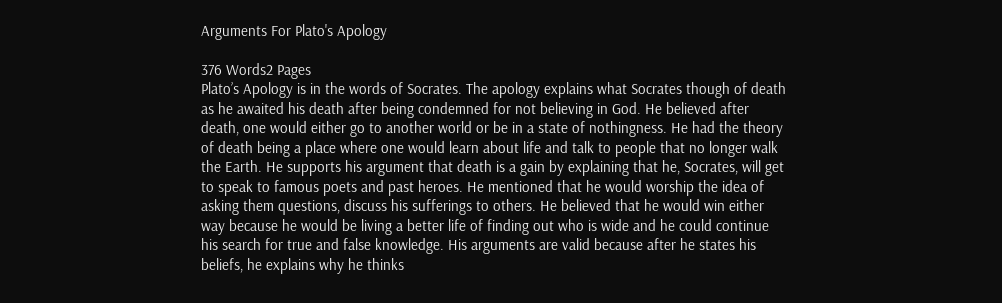Arguments For Plato's Apology

376 Words2 Pages
Plato’s Apology is in the words of Socrates. The apology explains what Socrates though of death as he awaited his death after being condemned for not believing in God. He believed after death, one would either go to another world or be in a state of nothingness. He had the theory of death being a place where one would learn about life and talk to people that no longer walk the Earth. He supports his argument that death is a gain by explaining that he, Socrates, will get to speak to famous poets and past heroes. He mentioned that he would worship the idea of asking them questions, discuss his sufferings to others. He believed that he would win either way because he would be living a better life of finding out who is wide and he could continue his search for true and false knowledge. His arguments are valid because after he states his beliefs, he explains why he thinks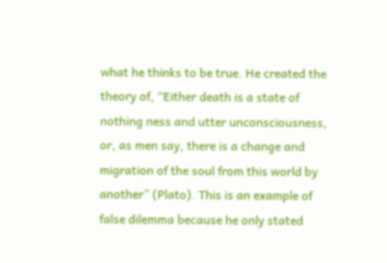what he thinks to be true. He created the theory of, “Either death is a state of nothing ness and utter unconsciousness, or, as men say, there is a change and migration of the soul from this world by another” (Plato). This is an example of false dilemma because he only stated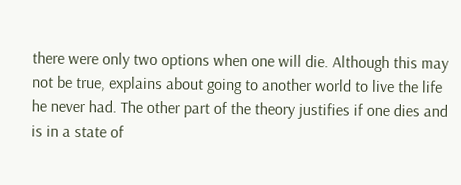there were only two options when one will die. Although this may not be true, explains about going to another world to live the life he never had. The other part of the theory justifies if one dies and is in a state of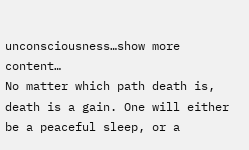unconsciousness…show more content…
No matter which path death is, death is a gain. One will either be a peaceful sleep, or a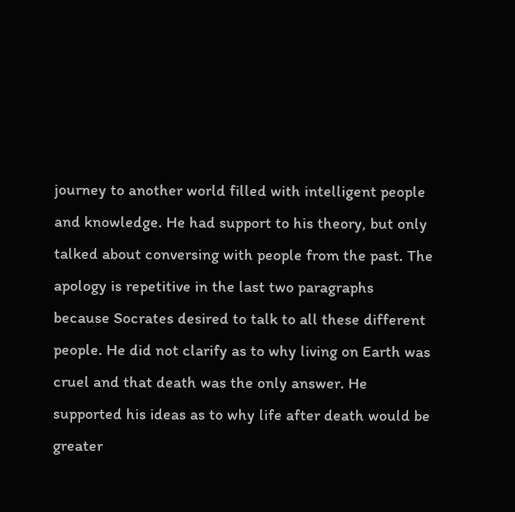journey to another world filled with intelligent people and knowledge. He had support to his theory, but only talked about conversing with people from the past. The apology is repetitive in the last two paragraphs because Socrates desired to talk to all these different people. He did not clarify as to why living on Earth was cruel and that death was the only answer. He supported his ideas as to why life after death would be greater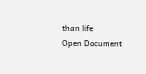than life
Open Document